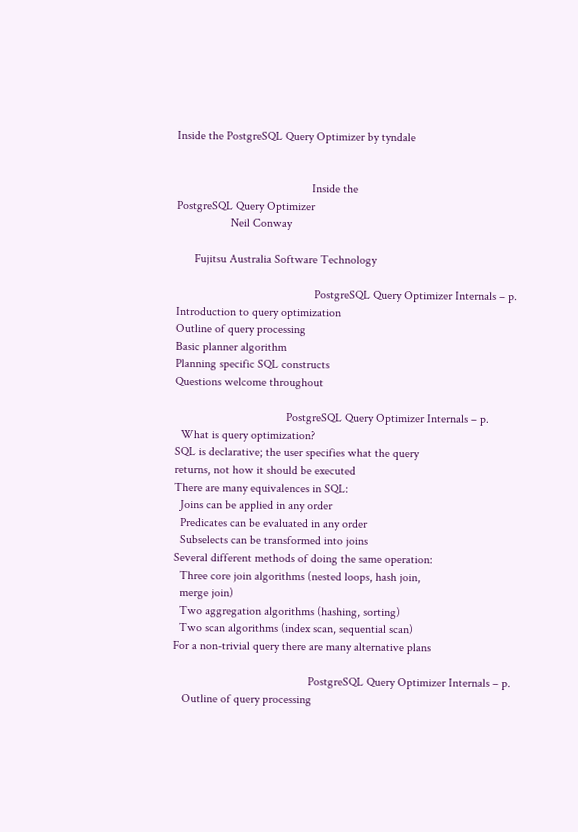Inside the PostgreSQL Query Optimizer by tyndale


                                             Inside the
PostgreSQL Query Optimizer
                  Neil Conway

      Fujitsu Australia Software Technology

                                              PostgreSQL Query Optimizer Internals – p.
Introduction to query optimization
Outline of query processing
Basic planner algorithm
Planning specific SQL constructs
Questions welcome throughout

                                     PostgreSQL Query Optimizer Internals – p.
  What is query optimization?
SQL is declarative; the user specifies what the query
returns, not how it should be executed
There are many equivalences in SQL:
  Joins can be applied in any order
  Predicates can be evaluated in any order
  Subselects can be transformed into joins
Several different methods of doing the same operation:
  Three core join algorithms (nested loops, hash join,
  merge join)
  Two aggregation algorithms (hashing, sorting)
  Two scan algorithms (index scan, sequential scan)
For a non-trivial query there are many alternative plans

                                             PostgreSQL Query Optimizer Internals – p.
   Outline of query processing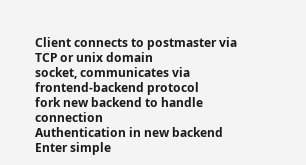Client connects to postmaster via TCP or unix domain
socket, communicates via frontend-backend protocol
fork new backend to handle connection
Authentication in new backend
Enter simple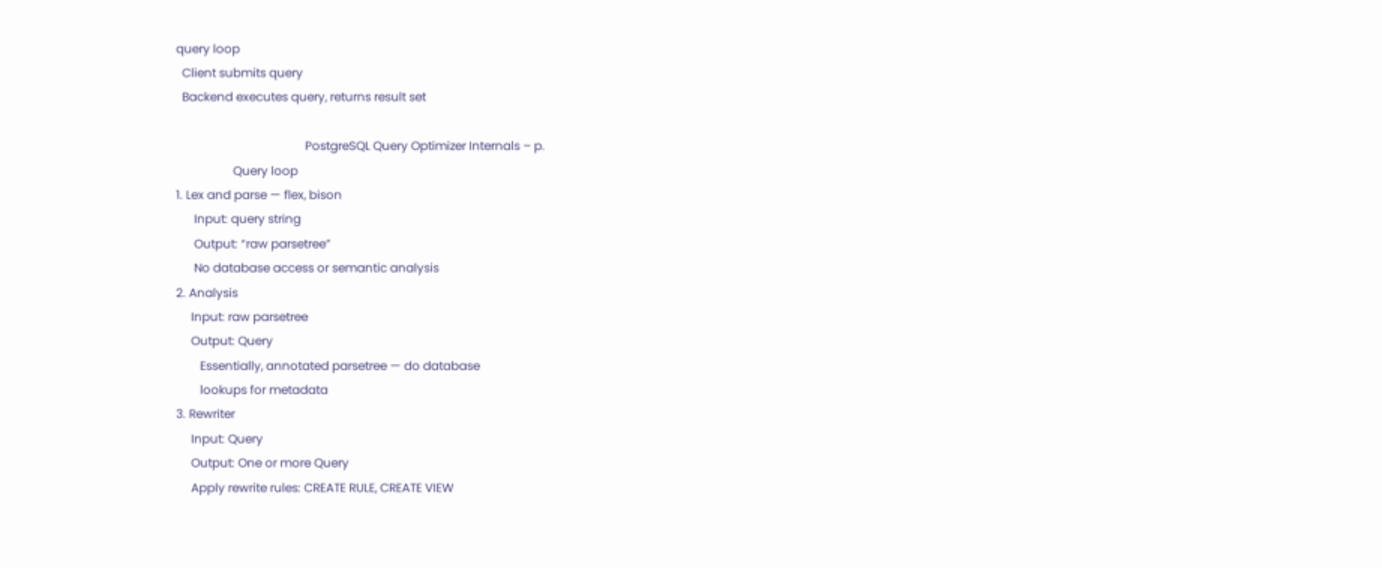query loop
  Client submits query
  Backend executes query, returns result set

                                           PostgreSQL Query Optimizer Internals – p.
                   Query loop
1. Lex and parse — flex, bison
      Input: query string
      Output: “raw parsetree”
      No database access or semantic analysis
2. Analysis
     Input: raw parsetree
     Output: Query
        Essentially, annotated parsetree — do database
        lookups for metadata
3. Rewriter
     Input: Query
     Output: One or more Query
     Apply rewrite rules: CREATE RULE, CREATE VIEW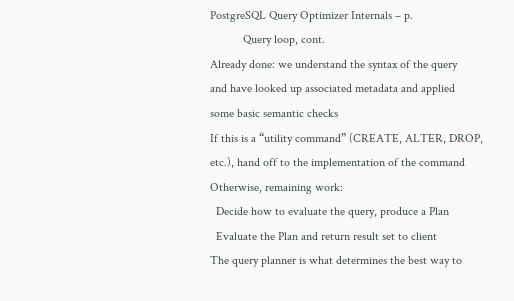PostgreSQL Query Optimizer Internals – p.
           Query loop, cont.
Already done: we understand the syntax of the query
and have looked up associated metadata and applied
some basic semantic checks
If this is a “utility command” (CREATE, ALTER, DROP,
etc.), hand off to the implementation of the command
Otherwise, remaining work:
  Decide how to evaluate the query, produce a Plan
  Evaluate the Plan and return result set to client
The query planner is what determines the best way to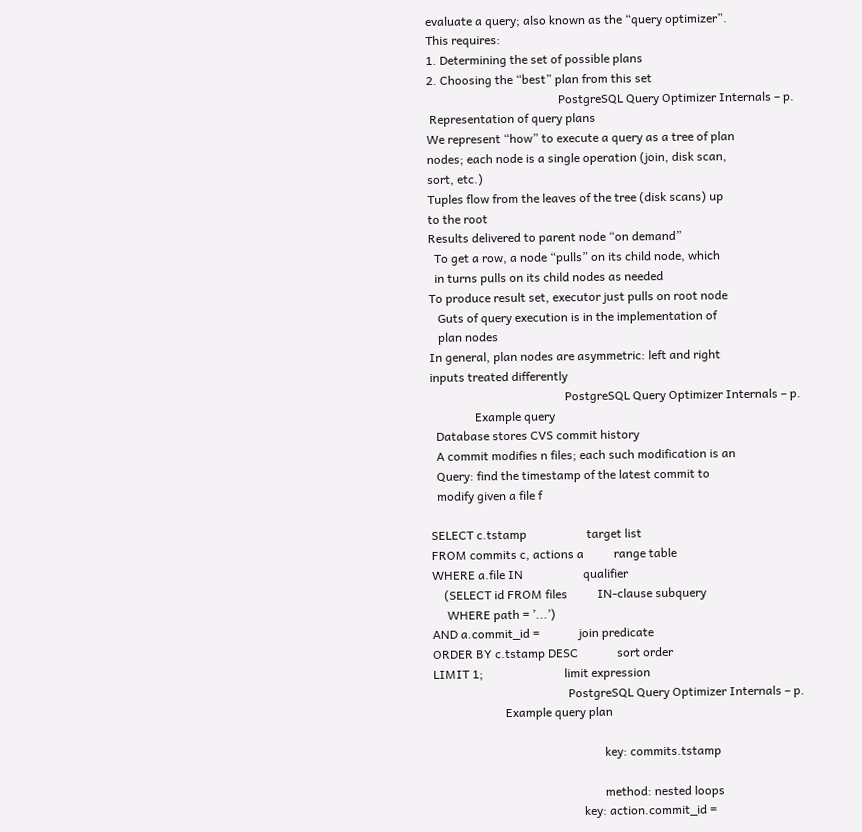evaluate a query; also known as the “query optimizer”.
This requires:
1. Determining the set of possible plans
2. Choosing the “best” plan from this set
                                            PostgreSQL Query Optimizer Internals – p.
 Representation of query plans
We represent “how” to execute a query as a tree of plan
nodes; each node is a single operation (join, disk scan,
sort, etc.)
Tuples flow from the leaves of the tree (disk scans) up
to the root
Results delivered to parent node “on demand”
  To get a row, a node “pulls” on its child node, which
  in turns pulls on its child nodes as needed
To produce result set, executor just pulls on root node
   Guts of query execution is in the implementation of
   plan nodes
In general, plan nodes are asymmetric: left and right
inputs treated differently
                                             PostgreSQL Query Optimizer Internals – p.
               Example query
  Database stores CVS commit history
  A commit modifies n files; each such modification is an
  Query: find the timestamp of the latest commit to
  modify given a file f

SELECT c.tstamp                    target list
FROM commits c, actions a          range table
WHERE a.file IN                    qualifier
    (SELECT id FROM files          IN-clause subquery
     WHERE path = ’...’)
AND a.commit_id =             join predicate
ORDER BY c.tstamp DESC             sort order
LIMIT 1;                           limit expression
                                             PostgreSQL Query Optimizer Internals – p.
                        Example query plan

                                                         key: commits.tstamp

                                                         method: nested loops
                                                  key: action.commit_id =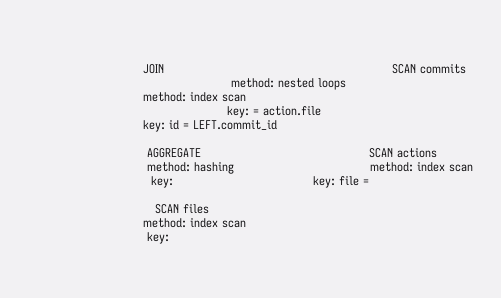JOIN                                                         SCAN commits
                      method: nested loops                                               method: index scan
                     key: = action.file                                       key: id = LEFT.commit_id

 AGGREGATE                                          SCAN actions
 method: hashing                                  method: index scan
  key:                                   key: file =

   SCAN files
method: index scan
 key: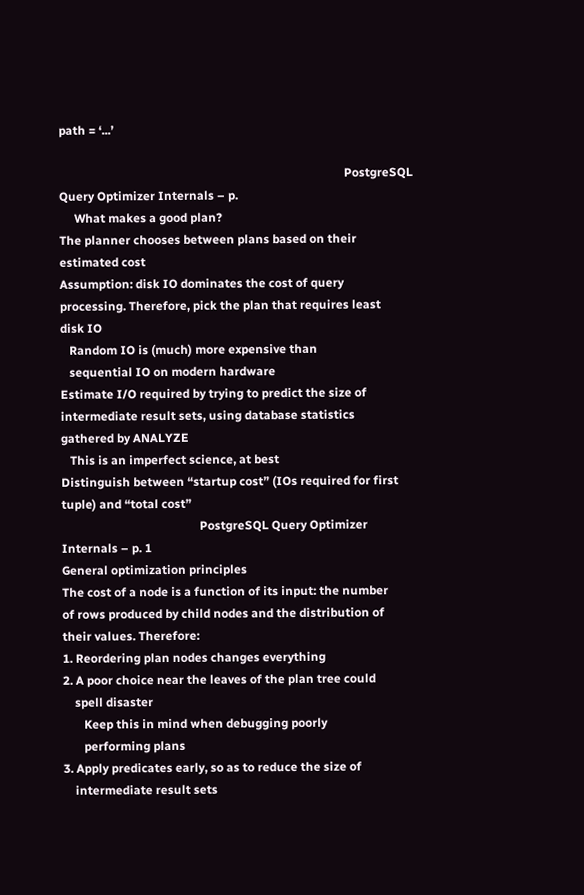path = ‘...’

                                                                                               PostgreSQL Query Optimizer Internals – p.
     What makes a good plan?
The planner chooses between plans based on their
estimated cost
Assumption: disk IO dominates the cost of query
processing. Therefore, pick the plan that requires least
disk IO
   Random IO is (much) more expensive than
   sequential IO on modern hardware
Estimate I/O required by trying to predict the size of
intermediate result sets, using database statistics
gathered by ANALYZE
   This is an imperfect science, at best
Distinguish between “startup cost” (IOs required for first
tuple) and “total cost”
                                              PostgreSQL Query Optimizer Internals – p. 1
General optimization principles
The cost of a node is a function of its input: the number
of rows produced by child nodes and the distribution of
their values. Therefore:
1. Reordering plan nodes changes everything
2. A poor choice near the leaves of the plan tree could
    spell disaster
       Keep this in mind when debugging poorly
       performing plans
3. Apply predicates early, so as to reduce the size of
    intermediate result sets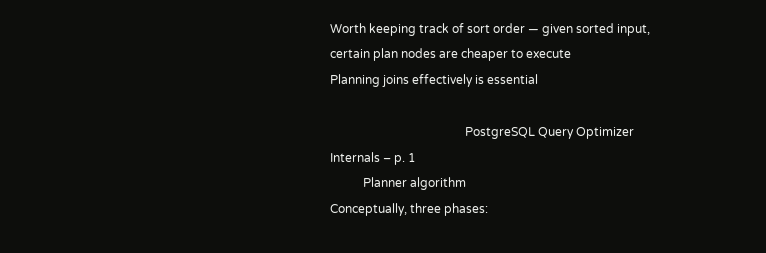Worth keeping track of sort order — given sorted input,
certain plan nodes are cheaper to execute
Planning joins effectively is essential

                                             PostgreSQL Query Optimizer Internals – p. 1
           Planner algorithm
Conceptually, three phases: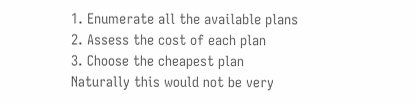1. Enumerate all the available plans
2. Assess the cost of each plan
3. Choose the cheapest plan
Naturally this would not be very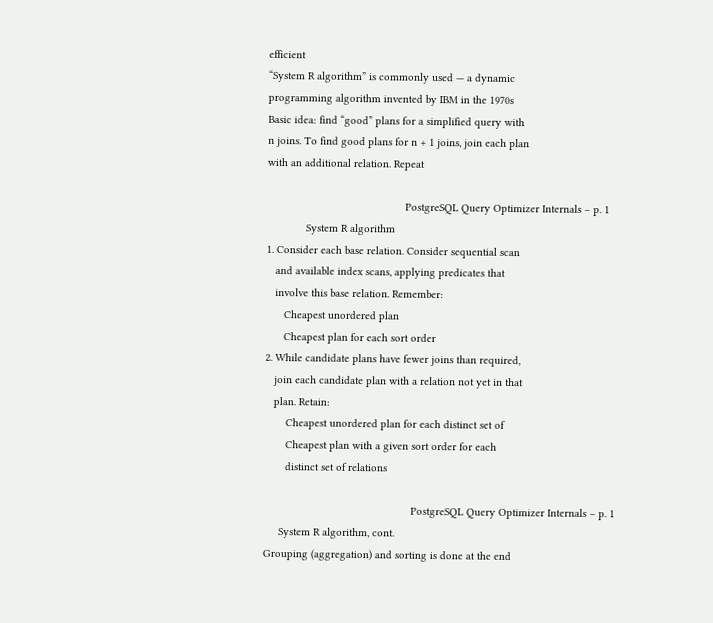efficient
“System R algorithm” is commonly used — a dynamic
programming algorithm invented by IBM in the 1970s
Basic idea: find “good” plans for a simplified query with
n joins. To find good plans for n + 1 joins, join each plan
with an additional relation. Repeat

                                              PostgreSQL Query Optimizer Internals – p. 1
             System R algorithm
1. Consider each base relation. Consider sequential scan
   and available index scans, applying predicates that
   involve this base relation. Remember:
      Cheapest unordered plan
      Cheapest plan for each sort order
2. While candidate plans have fewer joins than required,
   join each candidate plan with a relation not yet in that
   plan. Retain:
       Cheapest unordered plan for each distinct set of
       Cheapest plan with a given sort order for each
       distinct set of relations

                                                 PostgreSQL Query Optimizer Internals – p. 1
     System R algorithm, cont.
Grouping (aggregation) and sorting is done at the end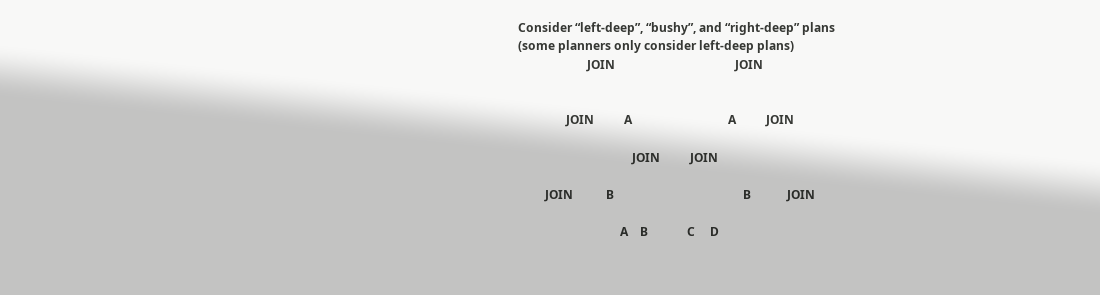Consider “left-deep”, “bushy”, and “right-deep” plans
(some planners only consider left-deep plans)
                       JOIN                                        JOIN


                JOIN          A                                A          JOIN

                                      JOIN          JOIN

         JOIN           B                                           B            JOIN

                                  A    B             C     D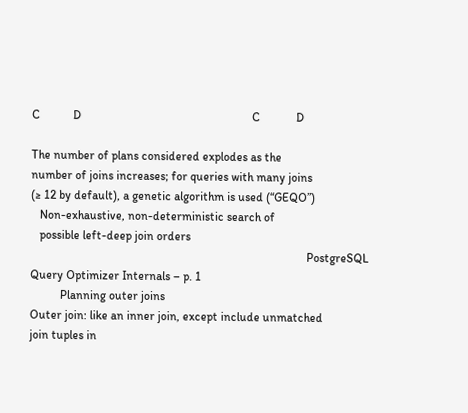C           D                                                         C            D

The number of plans considered explodes as the
number of joins increases; for queries with many joins
(≥ 12 by default), a genetic algorithm is used (“GEQO”)
   Non-exhaustive, non-deterministic search of
   possible left-deep join orders
                                                                                            PostgreSQL Query Optimizer Internals – p. 1
          Planning outer joins
Outer join: like an inner join, except include unmatched
join tuples in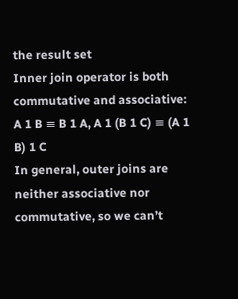the result set
Inner join operator is both commutative and associative:
A 1 B ≡ B 1 A, A 1 (B 1 C) ≡ (A 1 B) 1 C
In general, outer joins are neither associative nor
commutative, so we can’t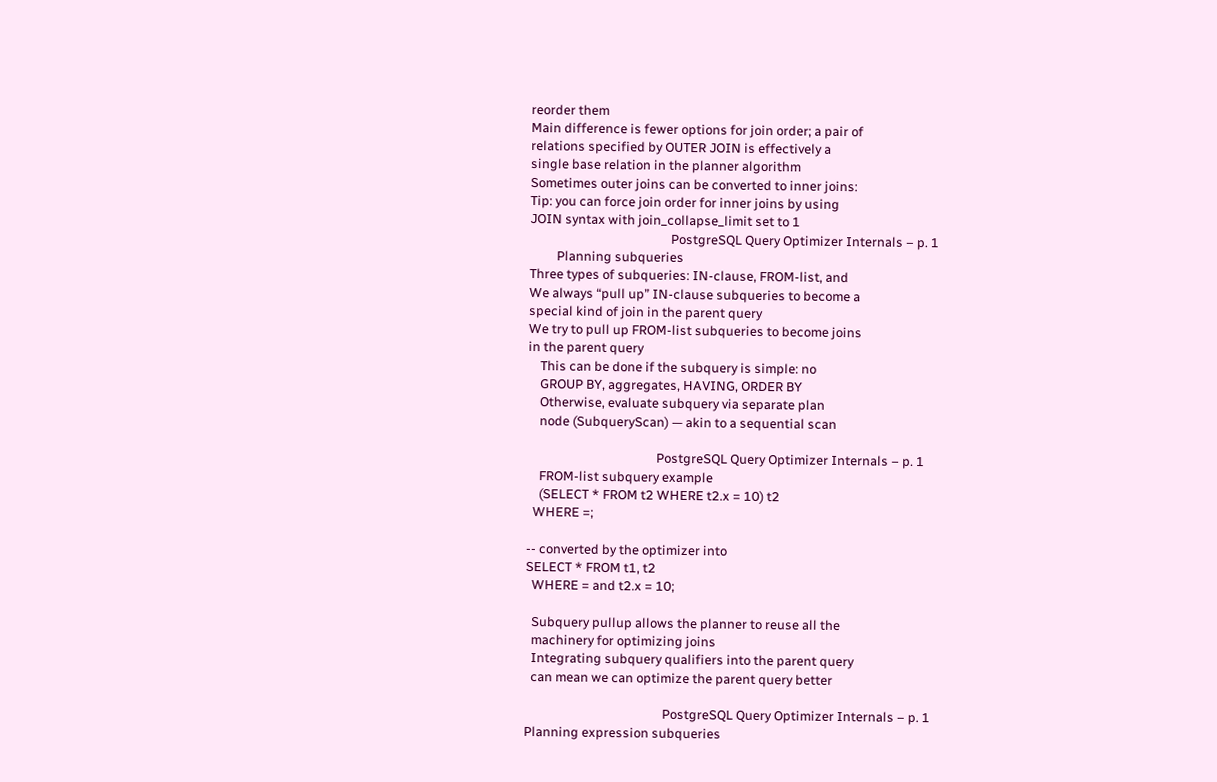reorder them
Main difference is fewer options for join order; a pair of
relations specified by OUTER JOIN is effectively a
single base relation in the planner algorithm
Sometimes outer joins can be converted to inner joins:
Tip: you can force join order for inner joins by using
JOIN syntax with join_collapse_limit set to 1
                                               PostgreSQL Query Optimizer Internals – p. 1
         Planning subqueries
Three types of subqueries: IN-clause, FROM-list, and
We always “pull up” IN-clause subqueries to become a
special kind of join in the parent query
We try to pull up FROM-list subqueries to become joins
in the parent query
    This can be done if the subquery is simple: no
    GROUP BY, aggregates, HAVING, ORDER BY
    Otherwise, evaluate subquery via separate plan
    node (SubqueryScan) — akin to a sequential scan

                                           PostgreSQL Query Optimizer Internals – p. 1
    FROM-list subquery example
    (SELECT * FROM t2 WHERE t2.x = 10) t2
  WHERE =;

-- converted by the optimizer into
SELECT * FROM t1, t2
  WHERE = and t2.x = 10;

  Subquery pullup allows the planner to reuse all the
  machinery for optimizing joins
  Integrating subquery qualifiers into the parent query
  can mean we can optimize the parent query better

                                              PostgreSQL Query Optimizer Internals – p. 1
Planning expression subqueries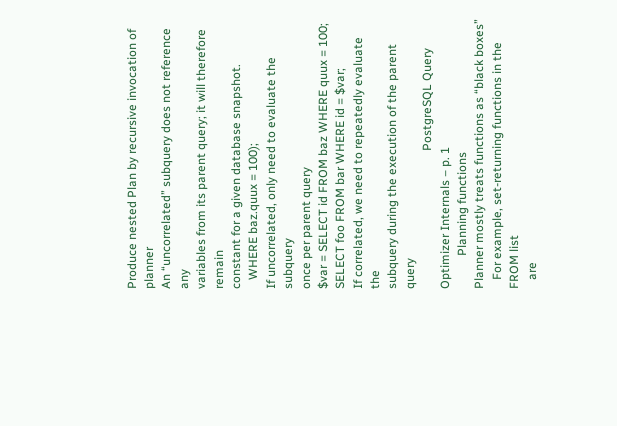Produce nested Plan by recursive invocation of planner
An “uncorrelated” subquery does not reference any
variables from its parent query; it will therefore remain
constant for a given database snapshot.
   WHERE baz.quux = 100);
If uncorrelated, only need to evaluate the subquery
once per parent query
$var = SELECT id FROM baz WHERE quux = 100;
SELECT foo FROM bar WHERE id = $var;
If correlated, we need to repeatedly evaluate the
subquery during the execution of the parent query
                                              PostgreSQL Query Optimizer Internals – p. 1
           Planning functions
Planner mostly treats functions as “black boxes”
   For example, set-returning functions in the FROM list
   are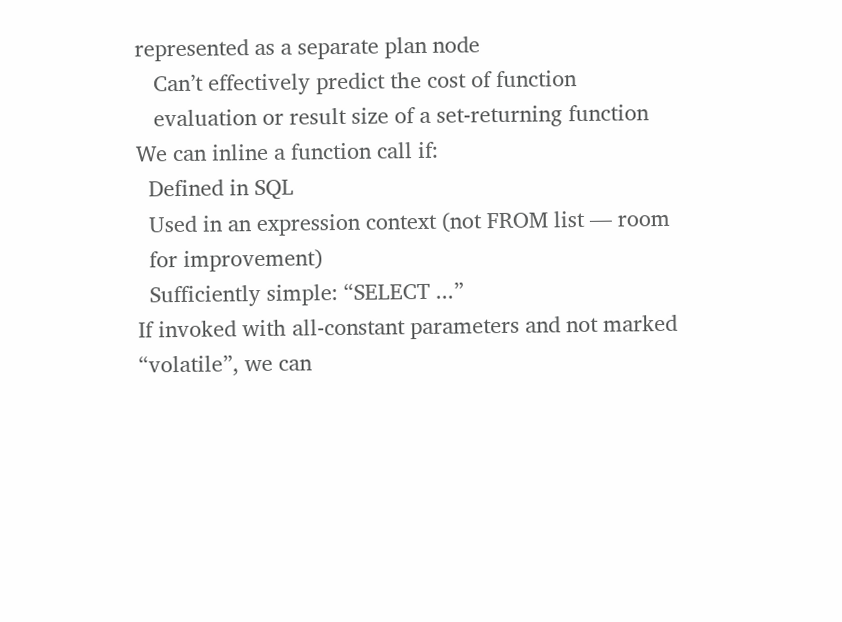represented as a separate plan node
   Can’t effectively predict the cost of function
   evaluation or result size of a set-returning function
We can inline a function call if:
  Defined in SQL
  Used in an expression context (not FROM list — room
  for improvement)
  Sufficiently simple: “SELECT ...”
If invoked with all-constant parameters and not marked
“volatile”, we can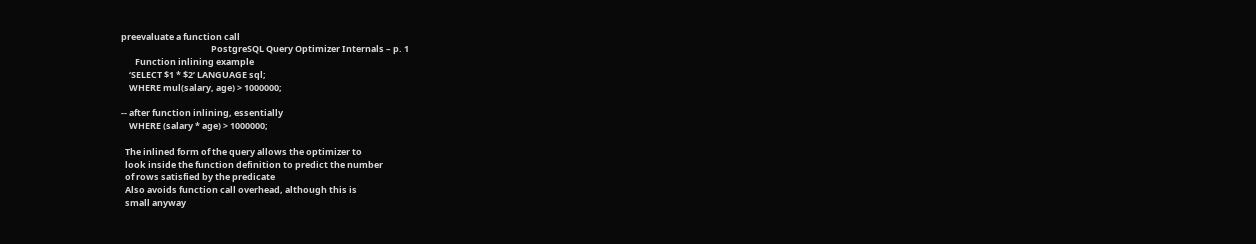preevaluate a function call
                                             PostgreSQL Query Optimizer Internals – p. 1
       Function inlining example
    ‘SELECT $1 * $2’ LANGUAGE sql;
    WHERE mul(salary, age) > 1000000;

-- after function inlining, essentially
    WHERE (salary * age) > 1000000;

  The inlined form of the query allows the optimizer to
  look inside the function definition to predict the number
  of rows satisfied by the predicate
  Also avoids function call overhead, although this is
  small anyway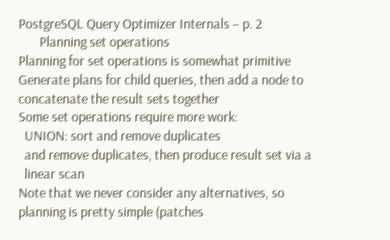PostgreSQL Query Optimizer Internals – p. 2
       Planning set operations
Planning for set operations is somewhat primitive
Generate plans for child queries, then add a node to
concatenate the result sets together
Some set operations require more work:
  UNION: sort and remove duplicates
  and remove duplicates, then produce result set via a
  linear scan
Note that we never consider any alternatives, so
planning is pretty simple (patches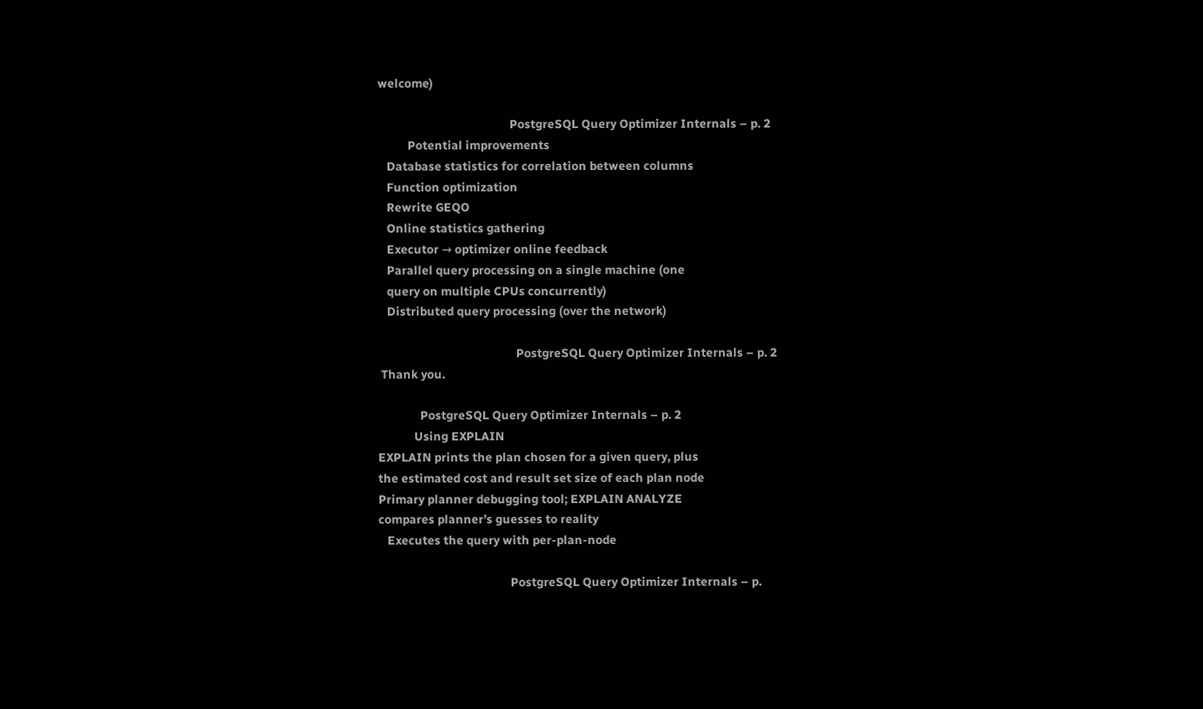welcome)

                                            PostgreSQL Query Optimizer Internals – p. 2
          Potential improvements
   Database statistics for correlation between columns
   Function optimization
   Rewrite GEQO
   Online statistics gathering
   Executor → optimizer online feedback
   Parallel query processing on a single machine (one
   query on multiple CPUs concurrently)
   Distributed query processing (over the network)

                                              PostgreSQL Query Optimizer Internals – p. 2
 Thank you.

              PostgreSQL Query Optimizer Internals – p. 2
            Using EXPLAIN
EXPLAIN prints the plan chosen for a given query, plus
the estimated cost and result set size of each plan node
Primary planner debugging tool; EXPLAIN ANALYZE
compares planner’s guesses to reality
   Executes the query with per-plan-node

                                            PostgreSQL Query Optimizer Internals – p.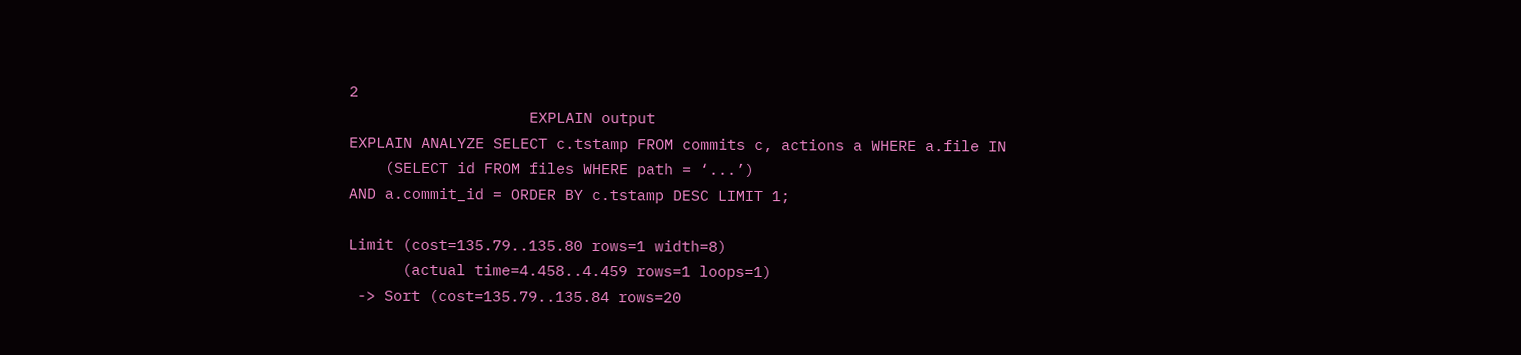2
                    EXPLAIN output
EXPLAIN ANALYZE SELECT c.tstamp FROM commits c, actions a WHERE a.file IN
    (SELECT id FROM files WHERE path = ‘...’)
AND a.commit_id = ORDER BY c.tstamp DESC LIMIT 1;

Limit (cost=135.79..135.80 rows=1 width=8)
      (actual time=4.458..4.459 rows=1 loops=1)
 -> Sort (cost=135.79..135.84 rows=20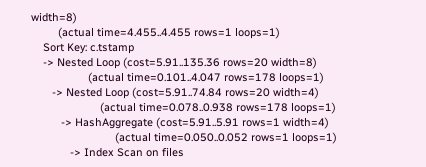width=8)
         (actual time=4.455..4.455 rows=1 loops=1)
    Sort Key: c.tstamp
    -> Nested Loop (cost=5.91..135.36 rows=20 width=8)
                   (actual time=0.101..4.047 rows=178 loops=1)
       -> Nested Loop (cost=5.91..74.84 rows=20 width=4)
                       (actual time=0.078..0.938 rows=178 loops=1)
          -> HashAggregate (cost=5.91..5.91 rows=1 width=4)
                            (actual time=0.050..0.052 rows=1 loops=1)
             -> Index Scan on files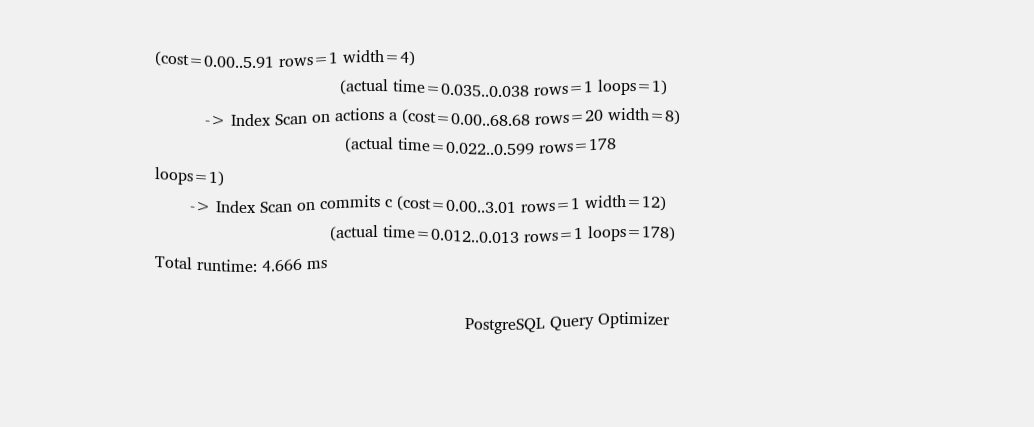(cost=0.00..5.91 rows=1 width=4)
                                     (actual time=0.035..0.038 rows=1 loops=1)
          -> Index Scan on actions a (cost=0.00..68.68 rows=20 width=8)
                                      (actual time=0.022..0.599 rows=178 loops=1)
       -> Index Scan on commits c (cost=0.00..3.01 rows=1 width=12)
                                   (actual time=0.012..0.013 rows=1 loops=178)
Total runtime: 4.666 ms

                                                              PostgreSQL Query Optimizer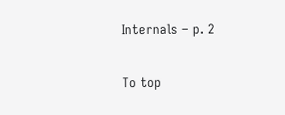Internals – p. 2

To top